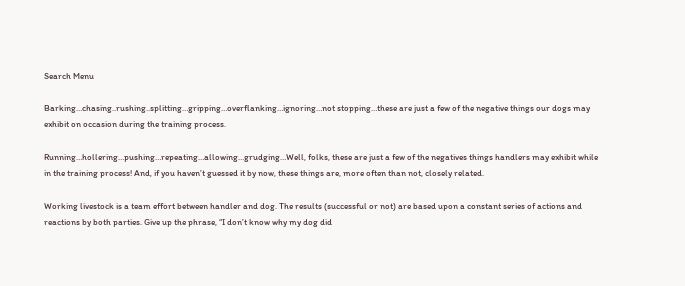Search Menu

Barking…chasing..rushing..splitting…gripping…overflanking…ignoring…not stopping…these are just a few of the negative things our dogs may exhibit on occasion during the training process.

Running…hollering…pushing…repeating…allowing…grudging…Well, folks, these are just a few of the negatives things handlers may exhibit while in the training process! And, if you haven’t guessed it by now, these things are, more often than not, closely related.

Working livestock is a team effort between handler and dog. The results (successful or not) are based upon a constant series of actions and reactions by both parties. Give up the phrase, “I don’t know why my dog did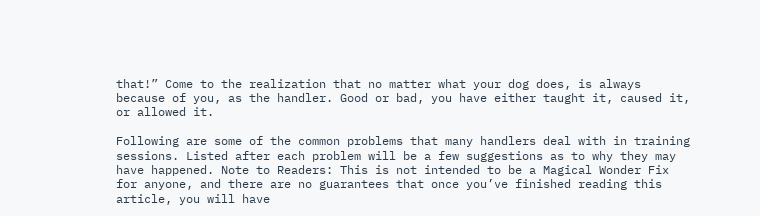that!” Come to the realization that no matter what your dog does, is always because of you, as the handler. Good or bad, you have either taught it, caused it, or allowed it.

Following are some of the common problems that many handlers deal with in training sessions. Listed after each problem will be a few suggestions as to why they may have happened. Note to Readers: This is not intended to be a Magical Wonder Fix for anyone, and there are no guarantees that once you’ve finished reading this article, you will have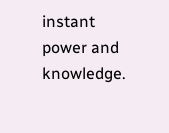instant power and knowledge.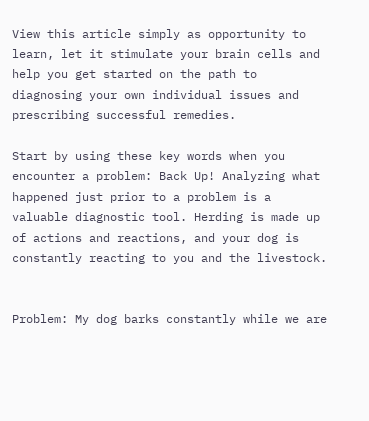View this article simply as opportunity to learn, let it stimulate your brain cells and help you get started on the path to diagnosing your own individual issues and prescribing successful remedies.

Start by using these key words when you encounter a problem: Back Up! Analyzing what happened just prior to a problem is a valuable diagnostic tool. Herding is made up of actions and reactions, and your dog is constantly reacting to you and the livestock.


Problem: My dog barks constantly while we are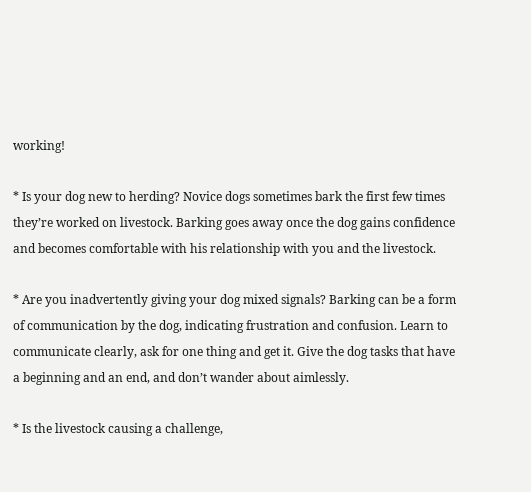working!

* Is your dog new to herding? Novice dogs sometimes bark the first few times they’re worked on livestock. Barking goes away once the dog gains confidence and becomes comfortable with his relationship with you and the livestock.

* Are you inadvertently giving your dog mixed signals? Barking can be a form of communication by the dog, indicating frustration and confusion. Learn to communicate clearly, ask for one thing and get it. Give the dog tasks that have a beginning and an end, and don’t wander about aimlessly.

* Is the livestock causing a challenge,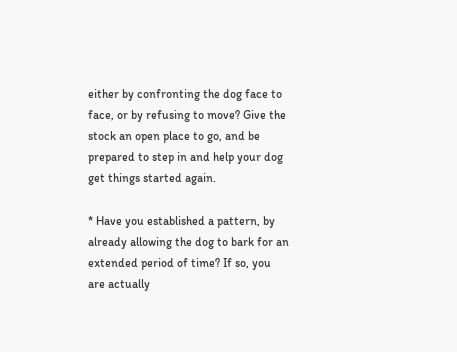either by confronting the dog face to face, or by refusing to move? Give the stock an open place to go, and be prepared to step in and help your dog get things started again.

* Have you established a pattern, by already allowing the dog to bark for an extended period of time? If so, you are actually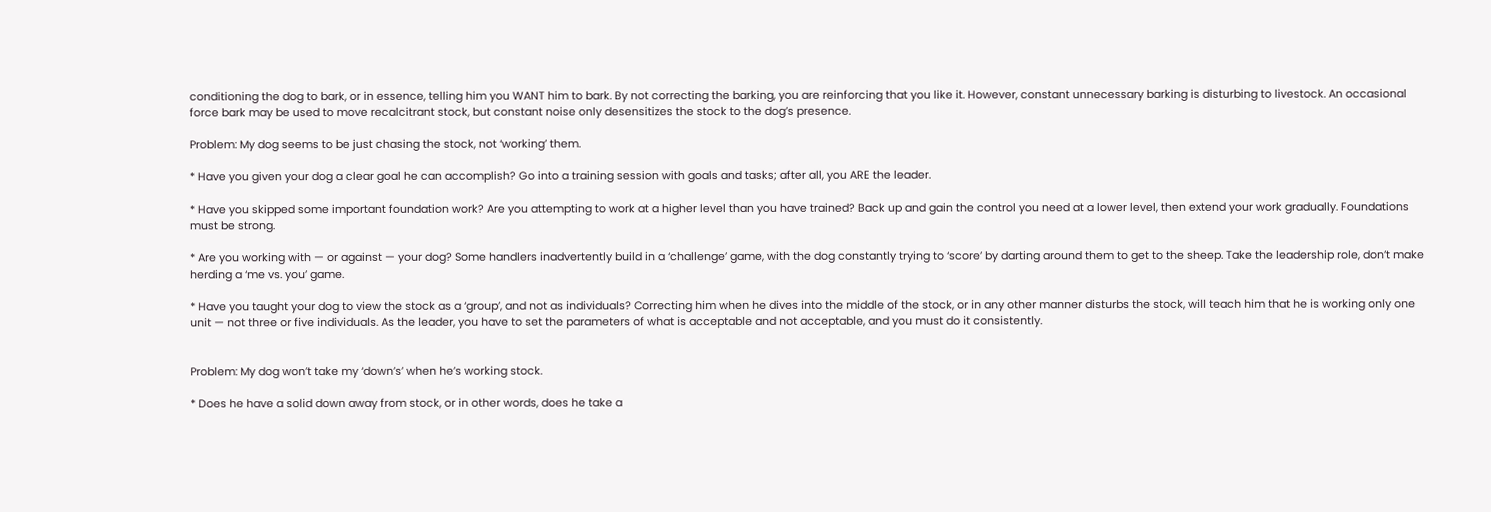conditioning the dog to bark, or in essence, telling him you WANT him to bark. By not correcting the barking, you are reinforcing that you like it. However, constant unnecessary barking is disturbing to livestock. An occasional force bark may be used to move recalcitrant stock, but constant noise only desensitizes the stock to the dog’s presence.

Problem: My dog seems to be just chasing the stock, not ‘working’ them.

* Have you given your dog a clear goal he can accomplish? Go into a training session with goals and tasks; after all, you ARE the leader.

* Have you skipped some important foundation work? Are you attempting to work at a higher level than you have trained? Back up and gain the control you need at a lower level, then extend your work gradually. Foundations must be strong.

* Are you working with — or against — your dog? Some handlers inadvertently build in a ‘challenge’ game, with the dog constantly trying to ‘score’ by darting around them to get to the sheep. Take the leadership role, don’t make herding a ‘me vs. you’ game.

* Have you taught your dog to view the stock as a ‘group’, and not as individuals? Correcting him when he dives into the middle of the stock, or in any other manner disturbs the stock, will teach him that he is working only one unit — not three or five individuals. As the leader, you have to set the parameters of what is acceptable and not acceptable, and you must do it consistently.


Problem: My dog won’t take my ‘down’s’ when he’s working stock.

* Does he have a solid down away from stock, or in other words, does he take a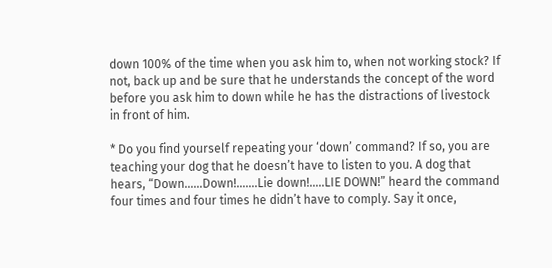down 100% of the time when you ask him to, when not working stock? If not, back up and be sure that he understands the concept of the word before you ask him to down while he has the distractions of livestock in front of him.

* Do you find yourself repeating your ‘down’ command? If so, you are teaching your dog that he doesn’t have to listen to you. A dog that hears, “Down……Down!…….Lie down!…..LIE DOWN!” heard the command four times and four times he didn’t have to comply. Say it once,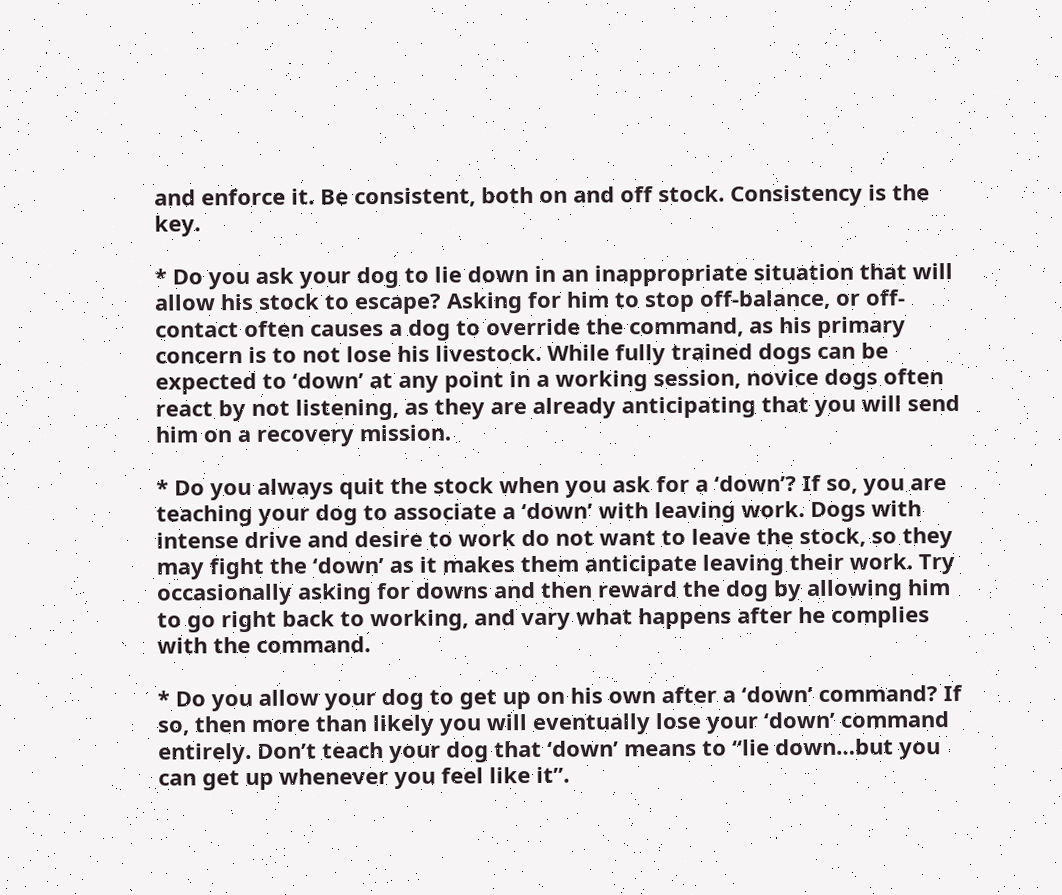and enforce it. Be consistent, both on and off stock. Consistency is the key.

* Do you ask your dog to lie down in an inappropriate situation that will allow his stock to escape? Asking for him to stop off-balance, or off-contact often causes a dog to override the command, as his primary concern is to not lose his livestock. While fully trained dogs can be expected to ‘down’ at any point in a working session, novice dogs often react by not listening, as they are already anticipating that you will send him on a recovery mission.

* Do you always quit the stock when you ask for a ‘down’? If so, you are teaching your dog to associate a ‘down’ with leaving work. Dogs with intense drive and desire to work do not want to leave the stock, so they may fight the ‘down’ as it makes them anticipate leaving their work. Try occasionally asking for downs and then reward the dog by allowing him to go right back to working, and vary what happens after he complies with the command.

* Do you allow your dog to get up on his own after a ‘down’ command? If so, then more than likely you will eventually lose your ‘down’ command entirely. Don’t teach your dog that ‘down’ means to “lie down…but you can get up whenever you feel like it”.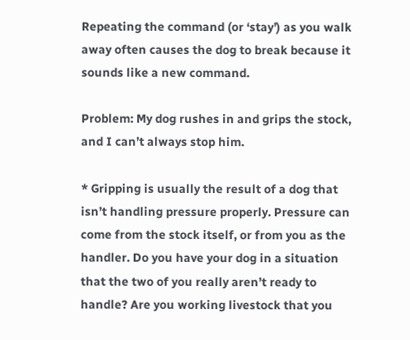Repeating the command (or ‘stay’) as you walk away often causes the dog to break because it sounds like a new command.

Problem: My dog rushes in and grips the stock, and I can’t always stop him.

* Gripping is usually the result of a dog that isn’t handling pressure properly. Pressure can come from the stock itself, or from you as the handler. Do you have your dog in a situation that the two of you really aren’t ready to handle? Are you working livestock that you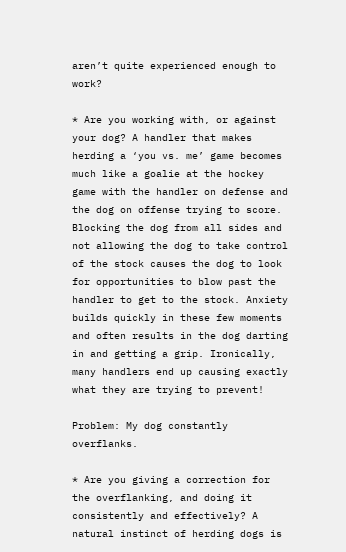aren’t quite experienced enough to work?

* Are you working with, or against your dog? A handler that makes herding a ‘you vs. me’ game becomes much like a goalie at the hockey game with the handler on defense and the dog on offense trying to score. Blocking the dog from all sides and not allowing the dog to take control of the stock causes the dog to look for opportunities to blow past the handler to get to the stock. Anxiety builds quickly in these few moments and often results in the dog darting in and getting a grip. Ironically, many handlers end up causing exactly what they are trying to prevent!

Problem: My dog constantly overflanks.

* Are you giving a correction for the overflanking, and doing it consistently and effectively? A natural instinct of herding dogs is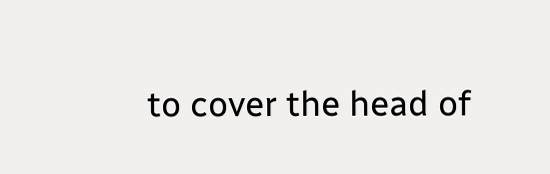to cover the head of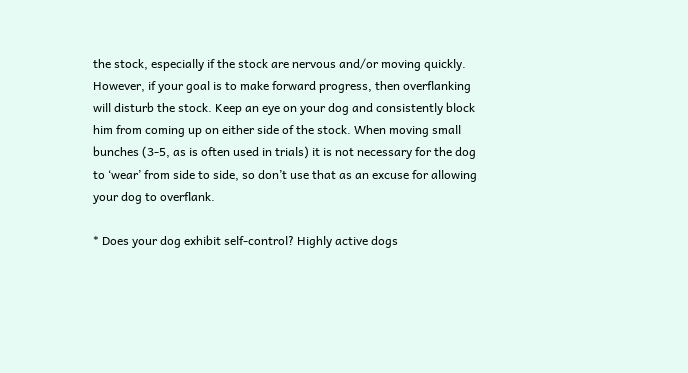the stock, especially if the stock are nervous and/or moving quickly. However, if your goal is to make forward progress, then overflanking will disturb the stock. Keep an eye on your dog and consistently block him from coming up on either side of the stock. When moving small bunches (3-5, as is often used in trials) it is not necessary for the dog to ‘wear’ from side to side, so don’t use that as an excuse for allowing your dog to overflank.

* Does your dog exhibit self-control? Highly active dogs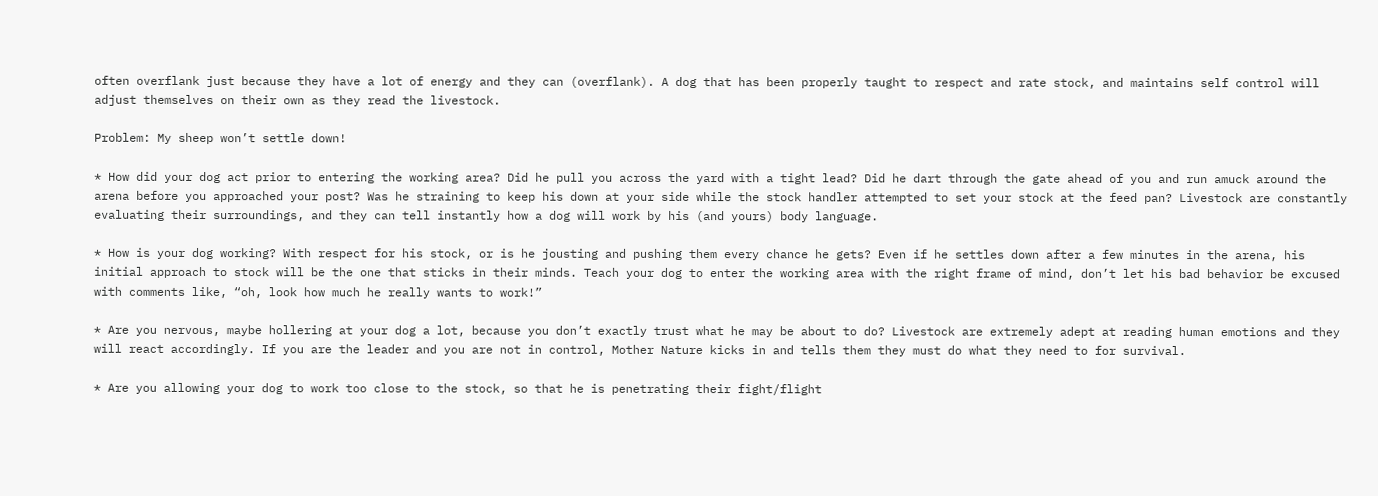often overflank just because they have a lot of energy and they can (overflank). A dog that has been properly taught to respect and rate stock, and maintains self control will adjust themselves on their own as they read the livestock.

Problem: My sheep won’t settle down!

* How did your dog act prior to entering the working area? Did he pull you across the yard with a tight lead? Did he dart through the gate ahead of you and run amuck around the arena before you approached your post? Was he straining to keep his down at your side while the stock handler attempted to set your stock at the feed pan? Livestock are constantly evaluating their surroundings, and they can tell instantly how a dog will work by his (and yours) body language.

* How is your dog working? With respect for his stock, or is he jousting and pushing them every chance he gets? Even if he settles down after a few minutes in the arena, his initial approach to stock will be the one that sticks in their minds. Teach your dog to enter the working area with the right frame of mind, don’t let his bad behavior be excused with comments like, “oh, look how much he really wants to work!”

* Are you nervous, maybe hollering at your dog a lot, because you don’t exactly trust what he may be about to do? Livestock are extremely adept at reading human emotions and they will react accordingly. If you are the leader and you are not in control, Mother Nature kicks in and tells them they must do what they need to for survival.

* Are you allowing your dog to work too close to the stock, so that he is penetrating their fight/flight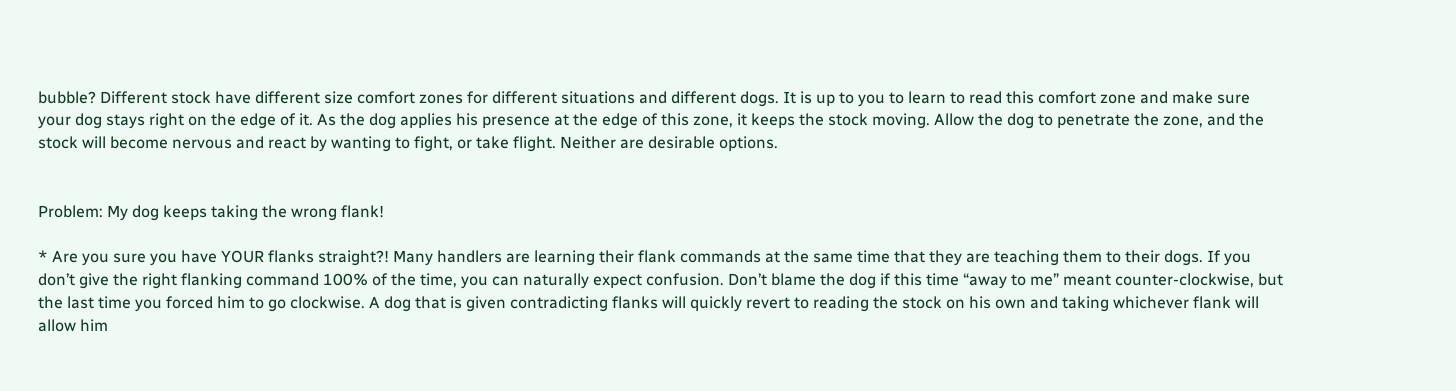bubble? Different stock have different size comfort zones for different situations and different dogs. It is up to you to learn to read this comfort zone and make sure your dog stays right on the edge of it. As the dog applies his presence at the edge of this zone, it keeps the stock moving. Allow the dog to penetrate the zone, and the stock will become nervous and react by wanting to fight, or take flight. Neither are desirable options.


Problem: My dog keeps taking the wrong flank!

* Are you sure you have YOUR flanks straight?! Many handlers are learning their flank commands at the same time that they are teaching them to their dogs. If you don’t give the right flanking command 100% of the time, you can naturally expect confusion. Don’t blame the dog if this time “away to me” meant counter-clockwise, but the last time you forced him to go clockwise. A dog that is given contradicting flanks will quickly revert to reading the stock on his own and taking whichever flank will allow him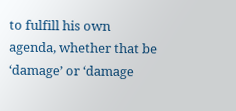to fulfill his own agenda, whether that be ‘damage’ or ‘damage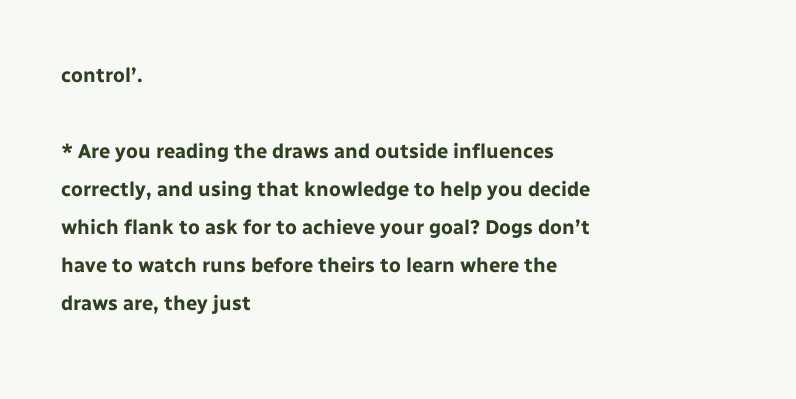control’.

* Are you reading the draws and outside influences correctly, and using that knowledge to help you decide which flank to ask for to achieve your goal? Dogs don’t have to watch runs before theirs to learn where the draws are, they just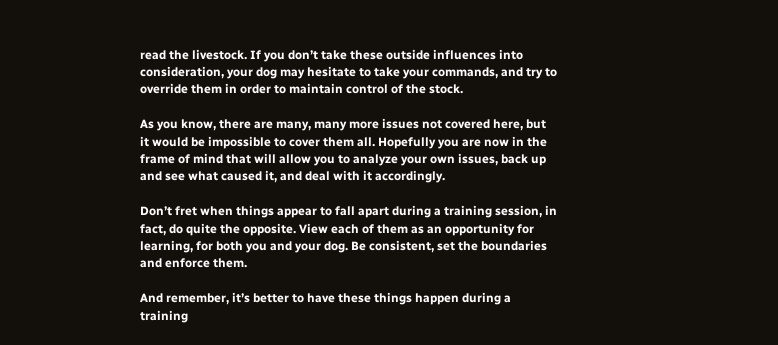read the livestock. If you don’t take these outside influences into consideration, your dog may hesitate to take your commands, and try to override them in order to maintain control of the stock.

As you know, there are many, many more issues not covered here, but it would be impossible to cover them all. Hopefully you are now in the frame of mind that will allow you to analyze your own issues, back up and see what caused it, and deal with it accordingly.

Don’t fret when things appear to fall apart during a training session, in fact, do quite the opposite. View each of them as an opportunity for learning, for both you and your dog. Be consistent, set the boundaries and enforce them.

And remember, it’s better to have these things happen during a training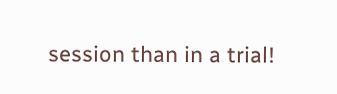session than in a trial!